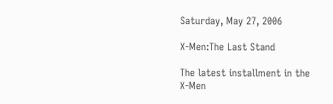Saturday, May 27, 2006

X-Men:The Last Stand

The latest installment in the X-Men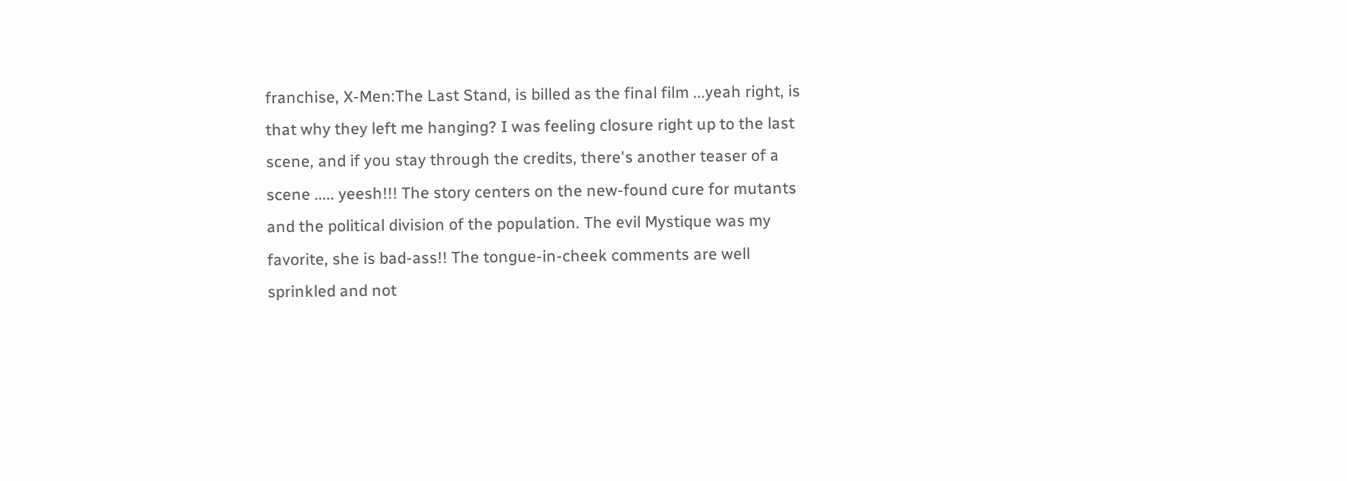franchise, X-Men:The Last Stand, is billed as the final film ...yeah right, is that why they left me hanging? I was feeling closure right up to the last scene, and if you stay through the credits, there's another teaser of a scene ..... yeesh!!! The story centers on the new-found cure for mutants and the political division of the population. The evil Mystique was my favorite, she is bad-ass!! The tongue-in-cheek comments are well sprinkled and not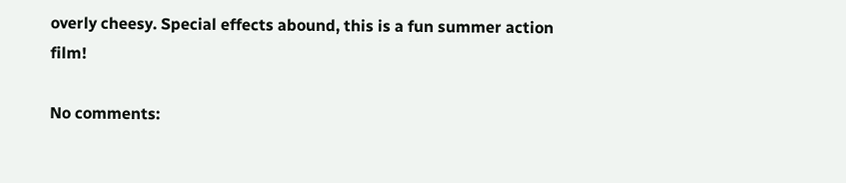overly cheesy. Special effects abound, this is a fun summer action film!

No comments: